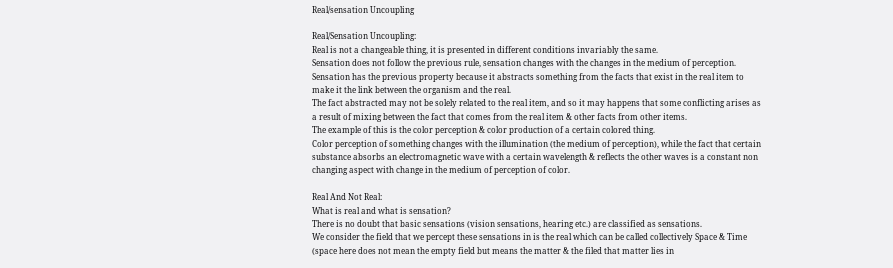Real/sensation Uncoupling

Real/Sensation Uncoupling:
Real is not a changeable thing, it is presented in different conditions invariably the same.
Sensation does not follow the previous rule, sensation changes with the changes in the medium of perception.
Sensation has the previous property because it abstracts something from the facts that exist in the real item to make it the link between the organism and the real.
The fact abstracted may not be solely related to the real item, and so it may happens that some conflicting arises as a result of mixing between the fact that comes from the real item & other facts from other items.
The example of this is the color perception & color production of a certain colored thing.
Color perception of something changes with the illumination (the medium of perception), while the fact that certain substance absorbs an electromagnetic wave with a certain wavelength & reflects the other waves is a constant non changing aspect with change in the medium of perception of color.

Real And Not Real:
What is real and what is sensation?
There is no doubt that basic sensations (vision sensations, hearing etc.) are classified as sensations.
We consider the field that we percept these sensations in is the real which can be called collectively Space & Time (space here does not mean the empty field but means the matter & the filed that matter lies in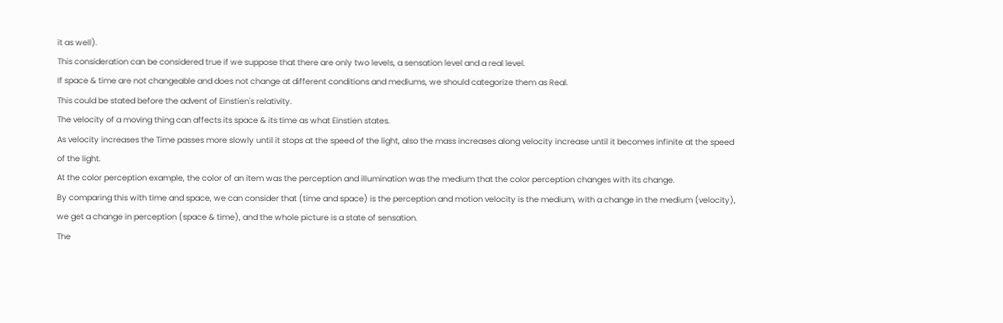it as well).
This consideration can be considered true if we suppose that there are only two levels, a sensation level and a real level.
If space & time are not changeable and does not change at different conditions and mediums, we should categorize them as Real.
This could be stated before the advent of Einstien's relativity.
The velocity of a moving thing can affects its space & its time as what Einstien states.
As velocity increases the Time passes more slowly until it stops at the speed of the light, also the mass increases along velocity increase until it becomes infinite at the speed of the light.
At the color perception example, the color of an item was the perception and illumination was the medium that the color perception changes with its change.
By comparing this with time and space, we can consider that (time and space) is the perception and motion velocity is the medium, with a change in the medium (velocity), we get a change in perception (space & time), and the whole picture is a state of sensation.
The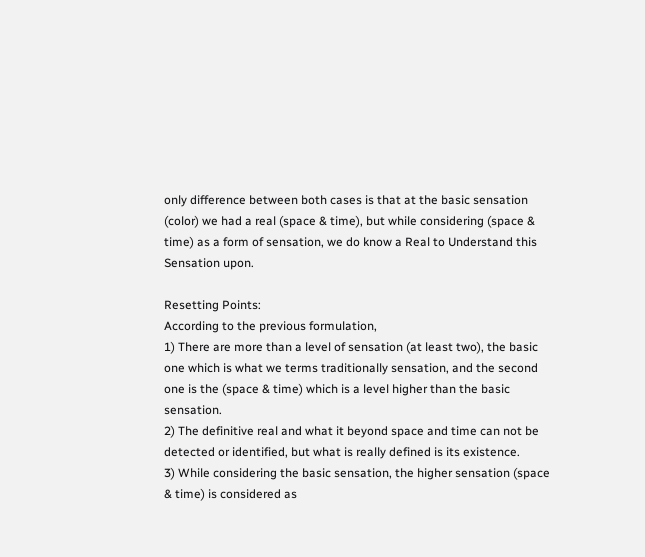only difference between both cases is that at the basic sensation (color) we had a real (space & time), but while considering (space & time) as a form of sensation, we do know a Real to Understand this Sensation upon.

Resetting Points:
According to the previous formulation,
1) There are more than a level of sensation (at least two), the basic one which is what we terms traditionally sensation, and the second one is the (space & time) which is a level higher than the basic sensation.
2) The definitive real and what it beyond space and time can not be detected or identified, but what is really defined is its existence.
3) While considering the basic sensation, the higher sensation (space & time) is considered as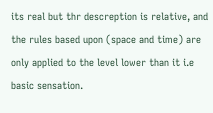its real but thr descreption is relative, and the rules based upon (space and time) are only applied to the level lower than it i.e basic sensation.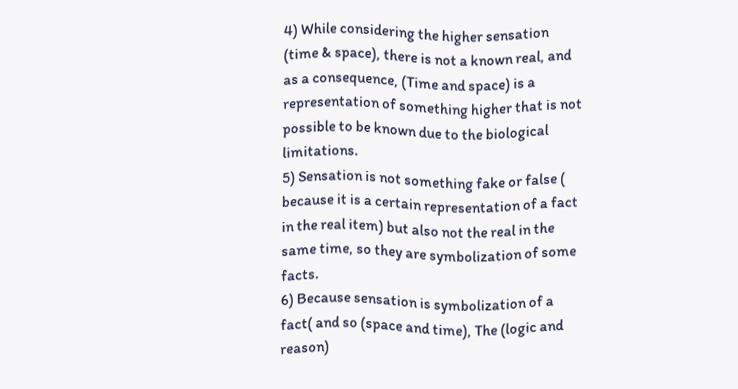4) While considering the higher sensation (time & space), there is not a known real, and as a consequence, (Time and space) is a representation of something higher that is not possible to be known due to the biological limitations.
5) Sensation is not something fake or false ( because it is a certain representation of a fact in the real item) but also not the real in the same time, so they are symbolization of some facts.
6) Because sensation is symbolization of a fact( and so (space and time), The (logic and reason)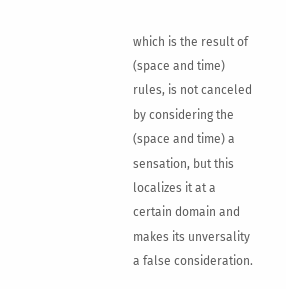which is the result of (space and time) rules, is not canceled by considering the (space and time) a sensation, but this localizes it at a certain domain and makes its unversality a false consideration.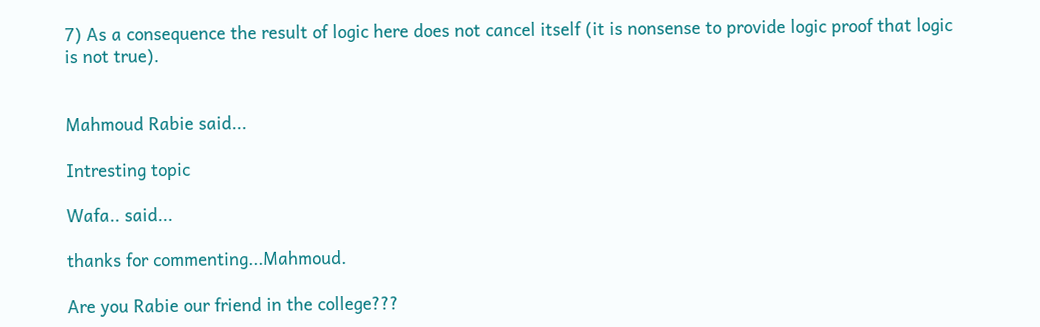7) As a consequence the result of logic here does not cancel itself (it is nonsense to provide logic proof that logic is not true).


Mahmoud Rabie said...

Intresting topic

Wafa.. said...

thanks for commenting...Mahmoud.

Are you Rabie our friend in the college???